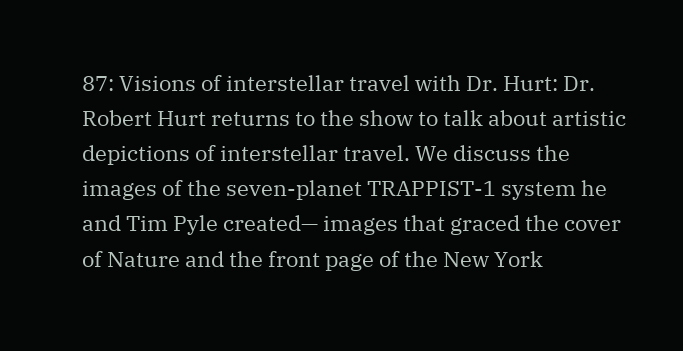87: Visions of interstellar travel with Dr. Hurt: Dr. Robert Hurt returns to the show to talk about artistic depictions of interstellar travel. We discuss the images of the seven-planet TRAPPIST-1 system he and Tim Pyle created— images that graced the cover of Nature and the front page of the New York